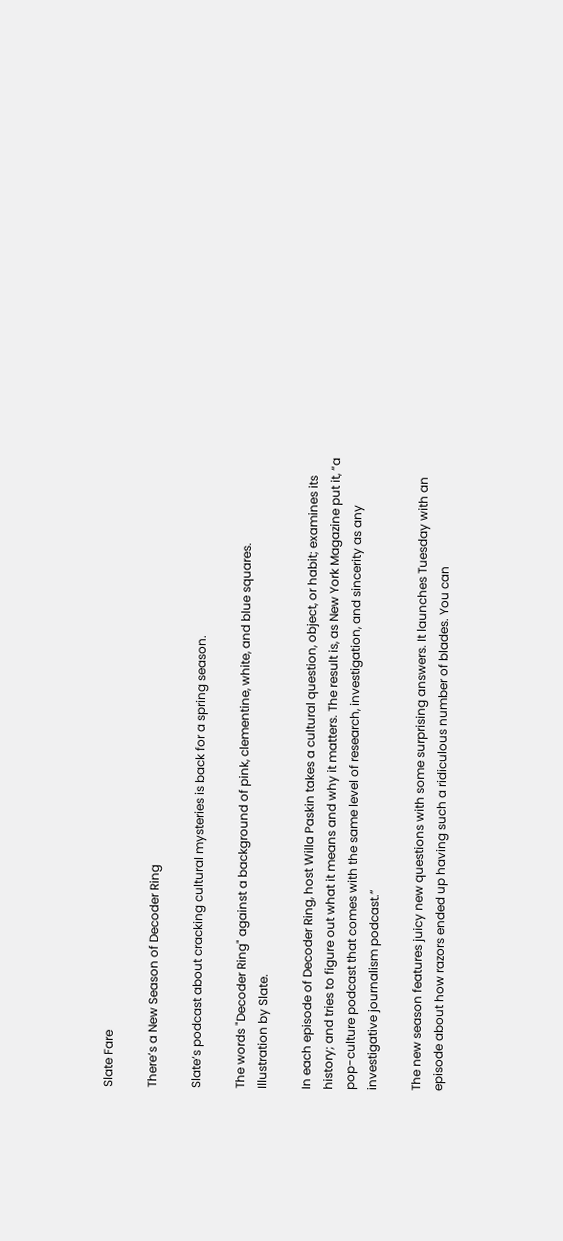Slate Fare

There’s a New Season of Decoder Ring

Slate’s podcast about cracking cultural mysteries is back for a spring season.

The words "Decoder Ring" against a background of pink, clementine, white, and blue squares.
Illustration by Slate.

In each episode of Decoder Ring, host Willa Paskin takes a cultural question, object, or habit; examines its history; and tries to figure out what it means and why it matters. The result is, as New York Magazine put it, “a pop-culture podcast that comes with the same level of research, investigation, and sincerity as any investigative journalism podcast.”

The new season features juicy new questions with some surprising answers. It launches Tuesday with an episode about how razors ended up having such a ridiculous number of blades. You can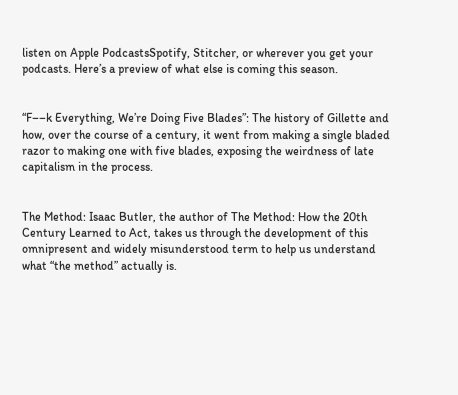listen on Apple PodcastsSpotify, Stitcher, or wherever you get your podcasts. Here’s a preview of what else is coming this season.


“F––k Everything, We’re Doing Five Blades”: The history of Gillette and how, over the course of a century, it went from making a single bladed razor to making one with five blades, exposing the weirdness of late capitalism in the process.


The Method: Isaac Butler, the author of The Method: How the 20th Century Learned to Act, takes us through the development of this omnipresent and widely misunderstood term to help us understand what “the method” actually is.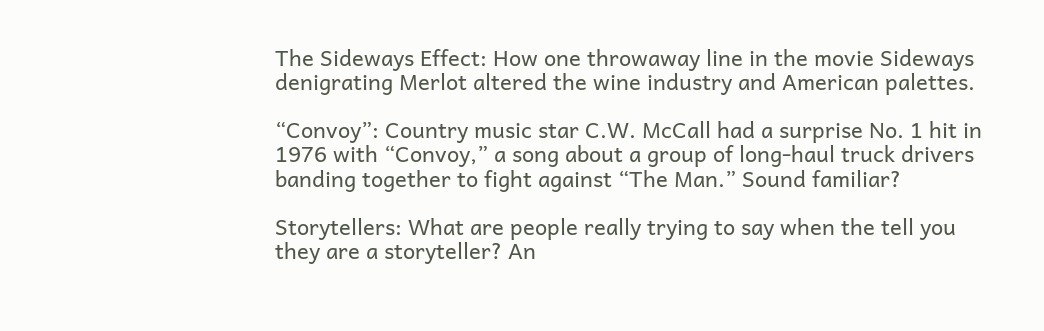The Sideways Effect: How one throwaway line in the movie Sideways denigrating Merlot altered the wine industry and American palettes.

“Convoy”: Country music star C.W. McCall had a surprise No. 1 hit in 1976 with “Convoy,” a song about a group of long-haul truck drivers banding together to fight against “The Man.” Sound familiar?

Storytellers: What are people really trying to say when the tell you they are a storyteller? An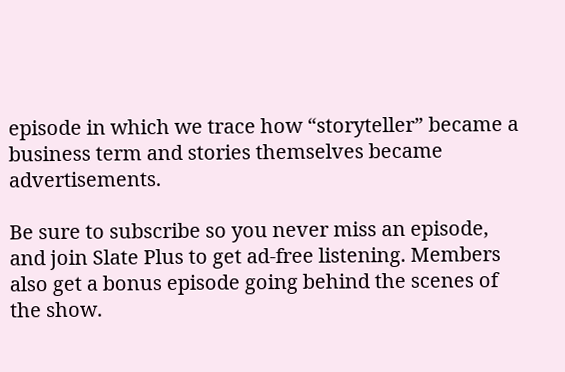episode in which we trace how “storyteller” became a business term and stories themselves became advertisements.

Be sure to subscribe so you never miss an episode, and join Slate Plus to get ad-free listening. Members also get a bonus episode going behind the scenes of the show.